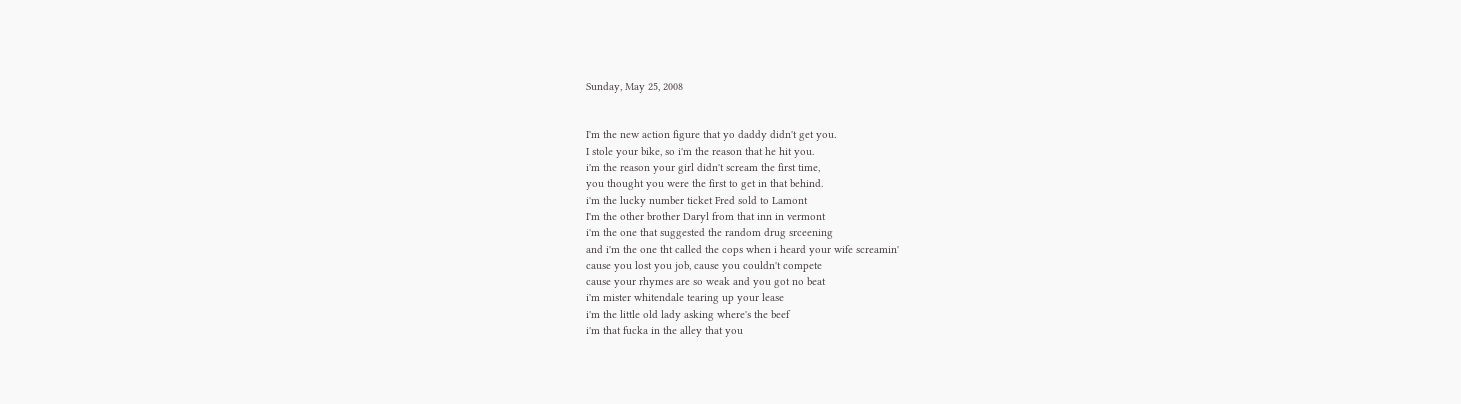Sunday, May 25, 2008


I'm the new action figure that yo daddy didn't get you.
I stole your bike, so i'm the reason that he hit you.
i'm the reason your girl didn't scream the first time,
you thought you were the first to get in that behind.
i'm the lucky number ticket Fred sold to Lamont
I'm the other brother Daryl from that inn in vermont
i'm the one that suggested the random drug srceening
and i'm the one tht called the cops when i heard your wife screamin'
cause you lost you job, cause you couldn't compete
cause your rhymes are so weak and you got no beat
i'm mister whitendale tearing up your lease
i'm the little old lady asking where's the beef
i'm that fucka in the alley that you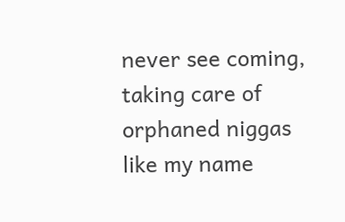never see coming,
taking care of orphaned niggas like my name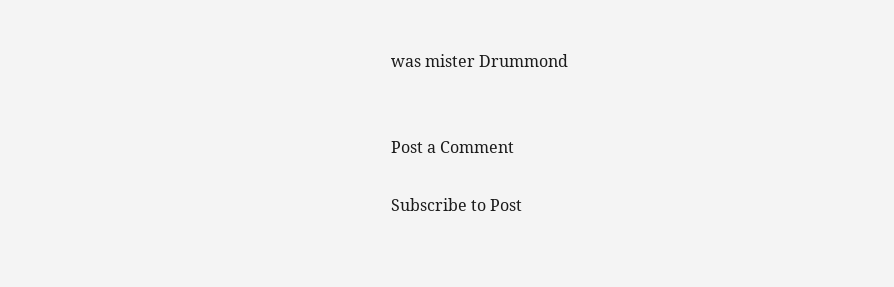was mister Drummond


Post a Comment

Subscribe to Post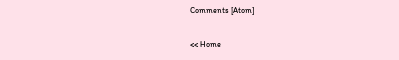Comments [Atom]

<< Home